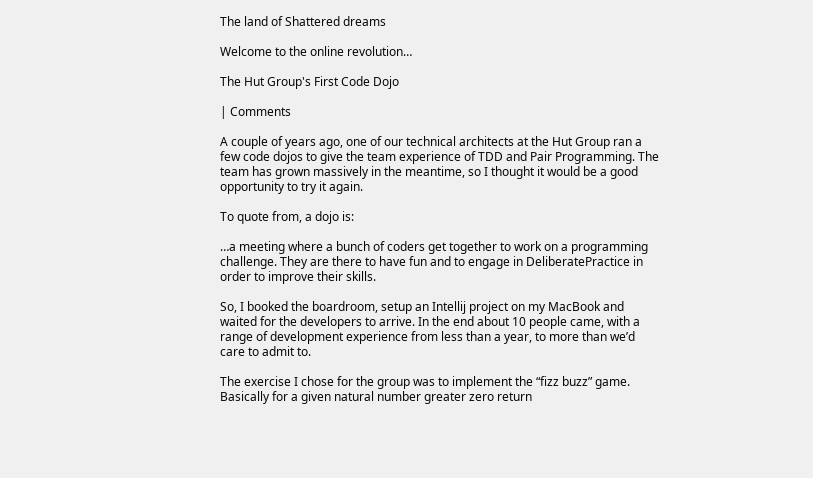The land of Shattered dreams

Welcome to the online revolution…

The Hut Group's First Code Dojo

| Comments

A couple of years ago, one of our technical architects at the Hut Group ran a few code dojos to give the team experience of TDD and Pair Programming. The team has grown massively in the meantime, so I thought it would be a good opportunity to try it again.

To quote from, a dojo is:

…a meeting where a bunch of coders get together to work on a programming challenge. They are there to have fun and to engage in DeliberatePractice in order to improve their skills.

So, I booked the boardroom, setup an Intellij project on my MacBook and waited for the developers to arrive. In the end about 10 people came, with a range of development experience from less than a year, to more than we’d care to admit to.

The exercise I chose for the group was to implement the “fizz buzz” game. Basically for a given natural number greater zero return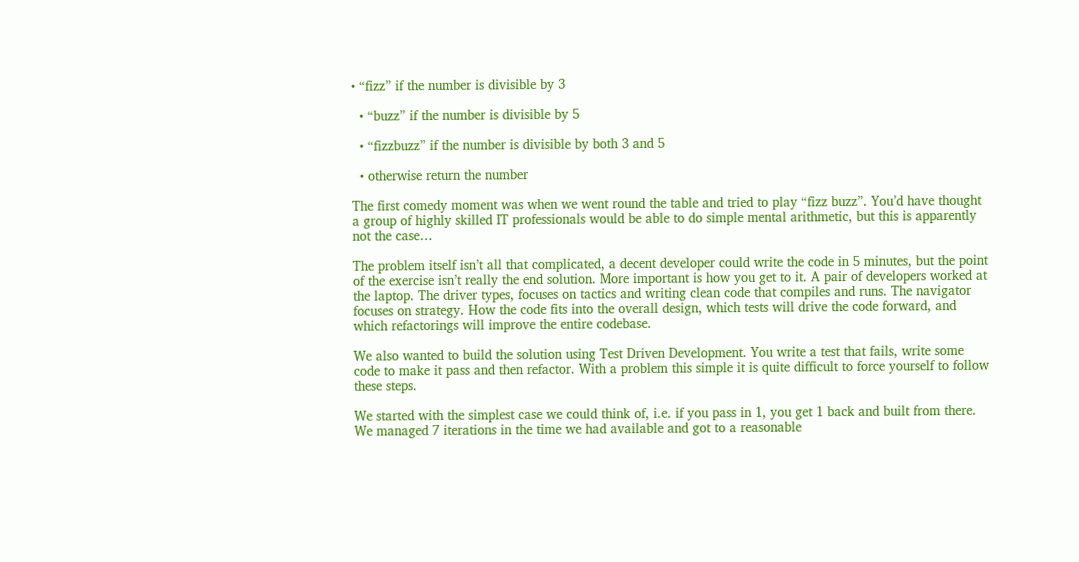• “fizz” if the number is divisible by 3

  • “buzz” if the number is divisible by 5

  • “fizzbuzz” if the number is divisible by both 3 and 5

  • otherwise return the number

The first comedy moment was when we went round the table and tried to play “fizz buzz”. You’d have thought a group of highly skilled IT professionals would be able to do simple mental arithmetic, but this is apparently not the case…

The problem itself isn’t all that complicated, a decent developer could write the code in 5 minutes, but the point of the exercise isn’t really the end solution. More important is how you get to it. A pair of developers worked at the laptop. The driver types, focuses on tactics and writing clean code that compiles and runs. The navigator focuses on strategy. How the code fits into the overall design, which tests will drive the code forward, and which refactorings will improve the entire codebase.

We also wanted to build the solution using Test Driven Development. You write a test that fails, write some code to make it pass and then refactor. With a problem this simple it is quite difficult to force yourself to follow these steps.

We started with the simplest case we could think of, i.e. if you pass in 1, you get 1 back and built from there. We managed 7 iterations in the time we had available and got to a reasonable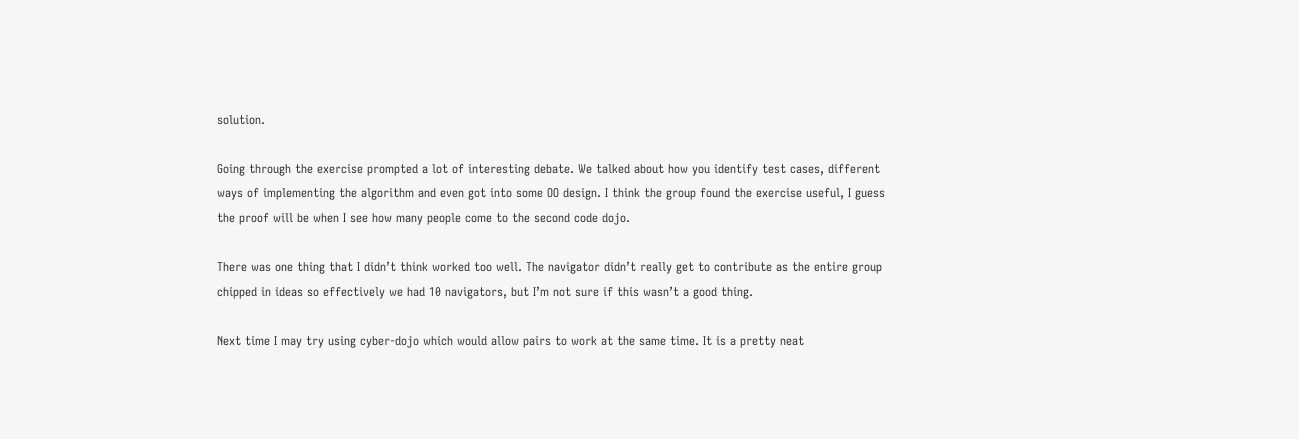solution.

Going through the exercise prompted a lot of interesting debate. We talked about how you identify test cases, different ways of implementing the algorithm and even got into some OO design. I think the group found the exercise useful, I guess the proof will be when I see how many people come to the second code dojo.

There was one thing that I didn’t think worked too well. The navigator didn’t really get to contribute as the entire group chipped in ideas so effectively we had 10 navigators, but I’m not sure if this wasn’t a good thing.

Next time I may try using cyber-dojo which would allow pairs to work at the same time. It is a pretty neat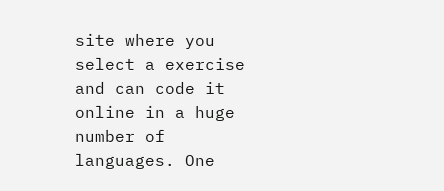site where you select a exercise and can code it online in a huge number of languages. One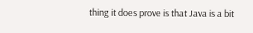thing it does prove is that Java is a bit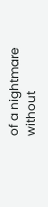of a nightmare without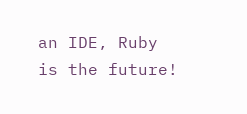an IDE, Ruby is the future!